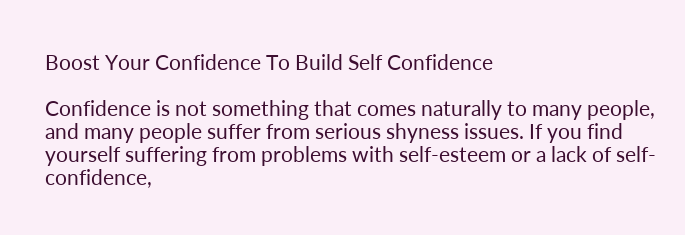Boost Your Confidence To Build Self Confidence

Confidence is not something that comes naturally to many people, and many people suffer from serious shyness issues. If you find yourself suffering from problems with self-esteem or a lack of self-confidence,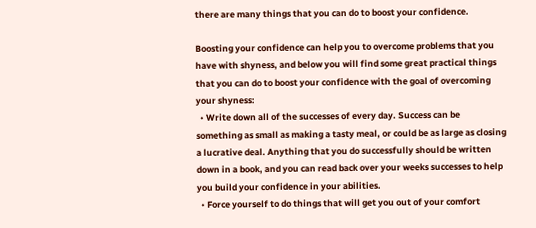there are many things that you can do to boost your confidence.

Boosting your confidence can help you to overcome problems that you have with shyness, and below you will find some great practical things that you can do to boost your confidence with the goal of overcoming your shyness:
  • Write down all of the successes of every day. Success can be something as small as making a tasty meal, or could be as large as closing a lucrative deal. Anything that you do successfully should be written down in a book, and you can read back over your weeks successes to help you build your confidence in your abilities.
  • Force yourself to do things that will get you out of your comfort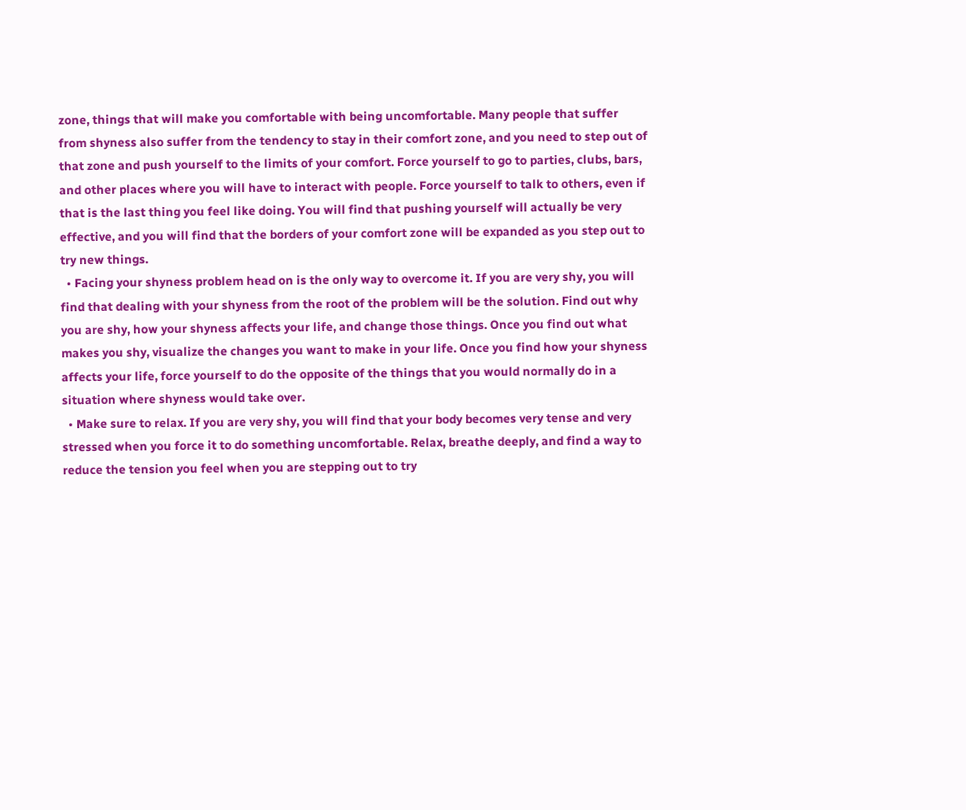zone, things that will make you comfortable with being uncomfortable. Many people that suffer from shyness also suffer from the tendency to stay in their comfort zone, and you need to step out of that zone and push yourself to the limits of your comfort. Force yourself to go to parties, clubs, bars, and other places where you will have to interact with people. Force yourself to talk to others, even if that is the last thing you feel like doing. You will find that pushing yourself will actually be very effective, and you will find that the borders of your comfort zone will be expanded as you step out to try new things.
  • Facing your shyness problem head on is the only way to overcome it. If you are very shy, you will find that dealing with your shyness from the root of the problem will be the solution. Find out why you are shy, how your shyness affects your life, and change those things. Once you find out what makes you shy, visualize the changes you want to make in your life. Once you find how your shyness affects your life, force yourself to do the opposite of the things that you would normally do in a situation where shyness would take over.
  • Make sure to relax. If you are very shy, you will find that your body becomes very tense and very stressed when you force it to do something uncomfortable. Relax, breathe deeply, and find a way to reduce the tension you feel when you are stepping out to try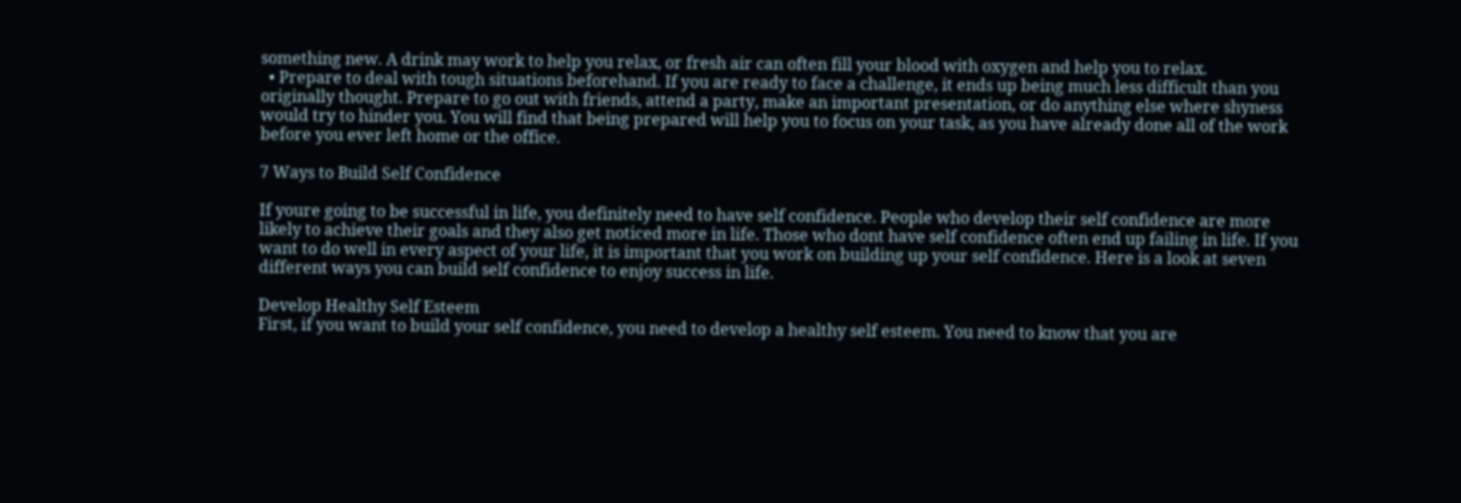something new. A drink may work to help you relax, or fresh air can often fill your blood with oxygen and help you to relax.
  • Prepare to deal with tough situations beforehand. If you are ready to face a challenge, it ends up being much less difficult than you originally thought. Prepare to go out with friends, attend a party, make an important presentation, or do anything else where shyness would try to hinder you. You will find that being prepared will help you to focus on your task, as you have already done all of the work before you ever left home or the office.

7 Ways to Build Self Confidence

If youre going to be successful in life, you definitely need to have self confidence. People who develop their self confidence are more likely to achieve their goals and they also get noticed more in life. Those who dont have self confidence often end up failing in life. If you want to do well in every aspect of your life, it is important that you work on building up your self confidence. Here is a look at seven different ways you can build self confidence to enjoy success in life.

Develop Healthy Self Esteem
First, if you want to build your self confidence, you need to develop a healthy self esteem. You need to know that you are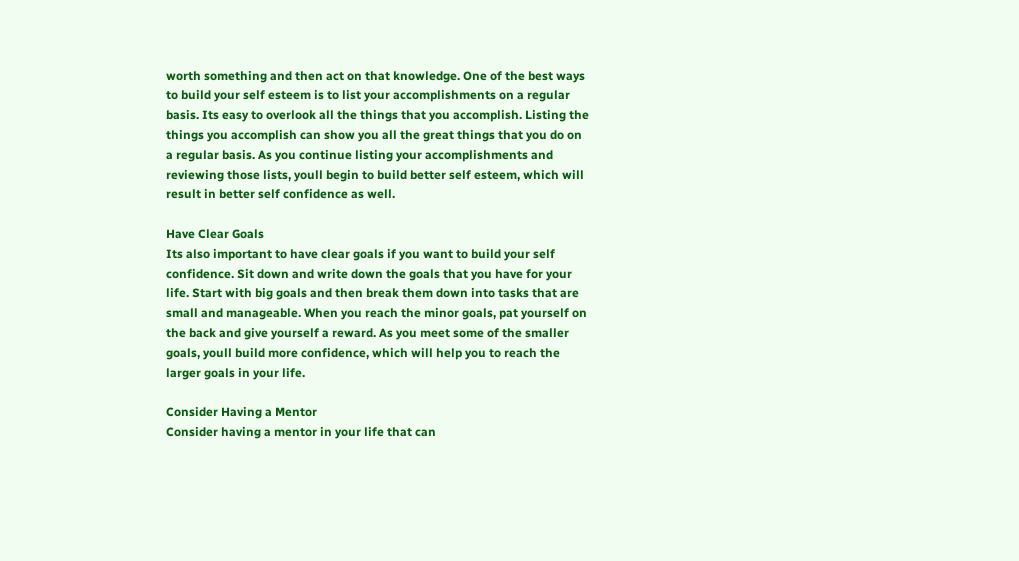worth something and then act on that knowledge. One of the best ways to build your self esteem is to list your accomplishments on a regular basis. Its easy to overlook all the things that you accomplish. Listing the things you accomplish can show you all the great things that you do on a regular basis. As you continue listing your accomplishments and reviewing those lists, youll begin to build better self esteem, which will result in better self confidence as well.

Have Clear Goals
Its also important to have clear goals if you want to build your self confidence. Sit down and write down the goals that you have for your life. Start with big goals and then break them down into tasks that are small and manageable. When you reach the minor goals, pat yourself on the back and give yourself a reward. As you meet some of the smaller goals, youll build more confidence, which will help you to reach the larger goals in your life.

Consider Having a Mentor
Consider having a mentor in your life that can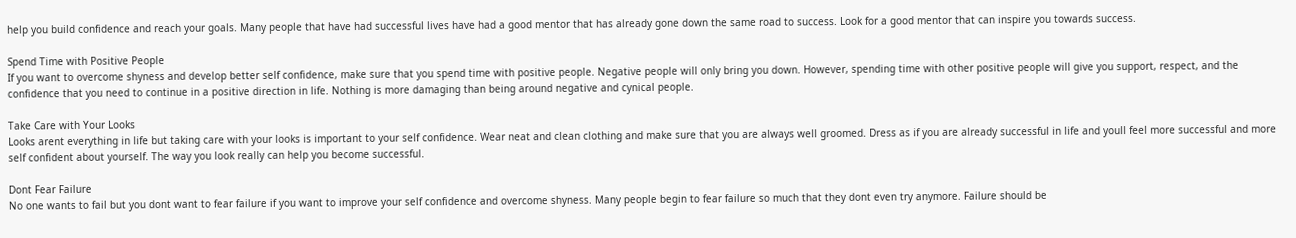help you build confidence and reach your goals. Many people that have had successful lives have had a good mentor that has already gone down the same road to success. Look for a good mentor that can inspire you towards success.

Spend Time with Positive People
If you want to overcome shyness and develop better self confidence, make sure that you spend time with positive people. Negative people will only bring you down. However, spending time with other positive people will give you support, respect, and the confidence that you need to continue in a positive direction in life. Nothing is more damaging than being around negative and cynical people.

Take Care with Your Looks
Looks arent everything in life but taking care with your looks is important to your self confidence. Wear neat and clean clothing and make sure that you are always well groomed. Dress as if you are already successful in life and youll feel more successful and more self confident about yourself. The way you look really can help you become successful.

Dont Fear Failure
No one wants to fail but you dont want to fear failure if you want to improve your self confidence and overcome shyness. Many people begin to fear failure so much that they dont even try anymore. Failure should be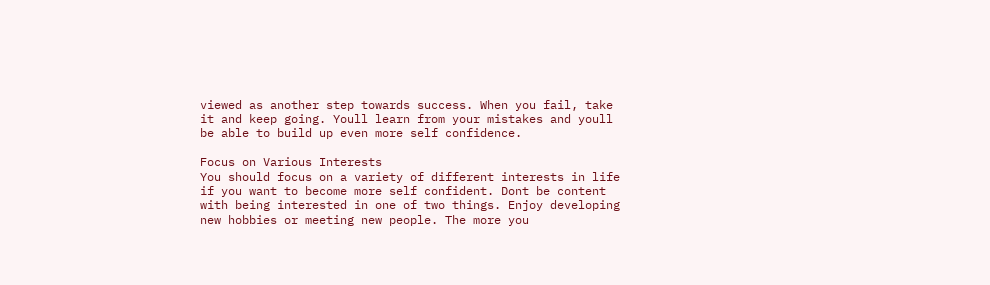viewed as another step towards success. When you fail, take it and keep going. Youll learn from your mistakes and youll be able to build up even more self confidence.

Focus on Various Interests
You should focus on a variety of different interests in life if you want to become more self confident. Dont be content with being interested in one of two things. Enjoy developing new hobbies or meeting new people. The more you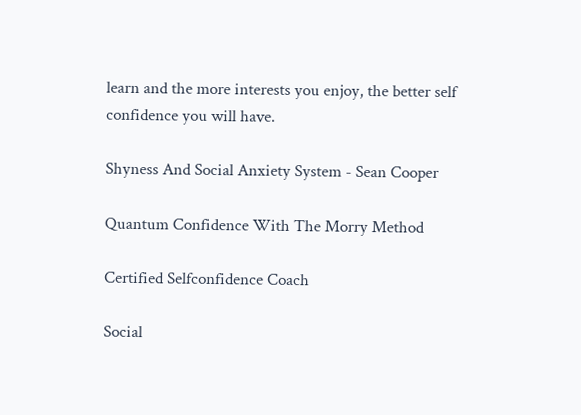learn and the more interests you enjoy, the better self confidence you will have.

Shyness And Social Anxiety System - Sean Cooper

Quantum Confidence With The Morry Method

Certified Selfconfidence Coach

Social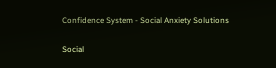Confidence System - Social Anxiety Solutions

Social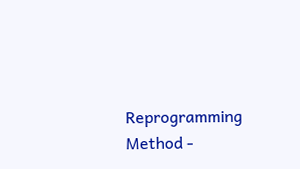Reprogramming Method -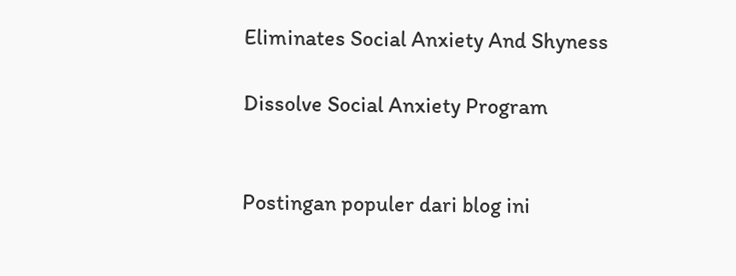Eliminates Social Anxiety And Shyness

Dissolve Social Anxiety Program


Postingan populer dari blog ini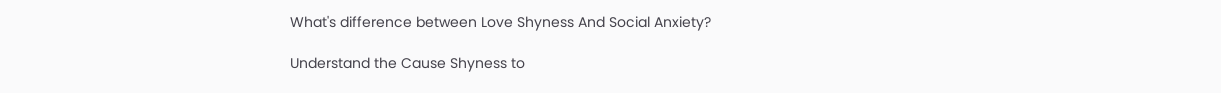What's difference between Love Shyness And Social Anxiety?

Understand the Cause Shyness to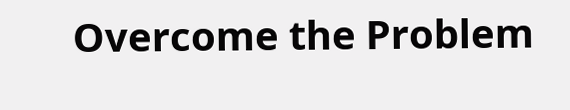Overcome the Problem